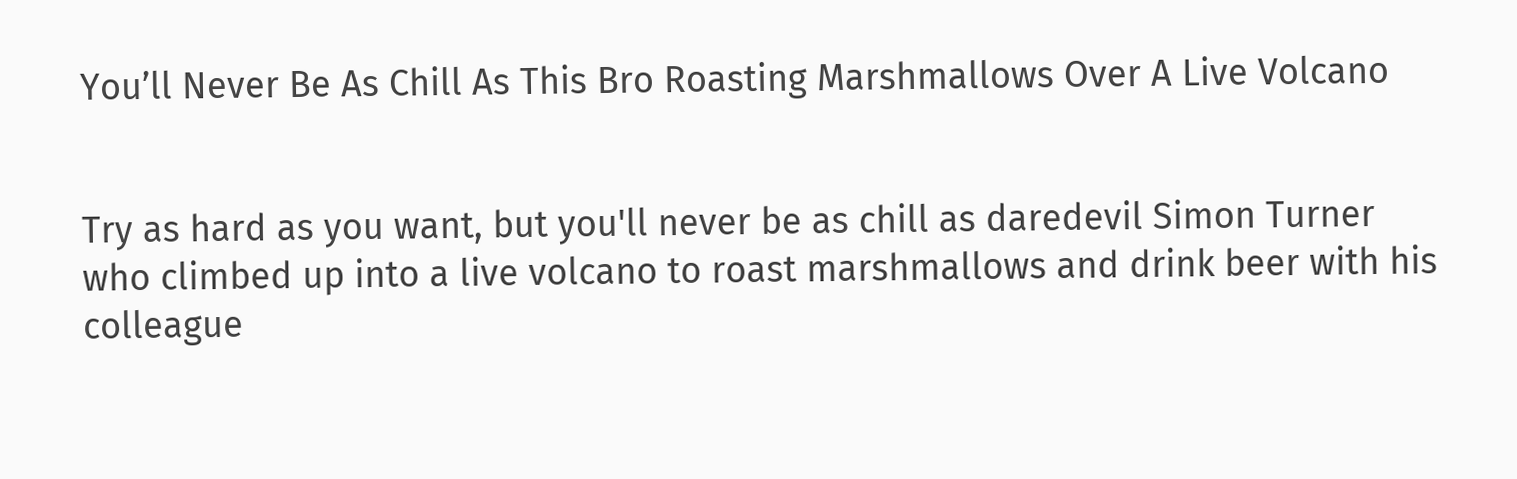You’ll Never Be As Chill As This Bro Roasting Marshmallows Over A Live Volcano


Try as hard as you want, but you'll never be as chill as daredevil Simon Turner who climbed up into a live volcano to roast marshmallows and drink beer with his colleague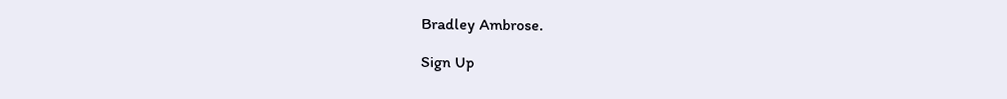Bradley Ambrose.

Sign Up